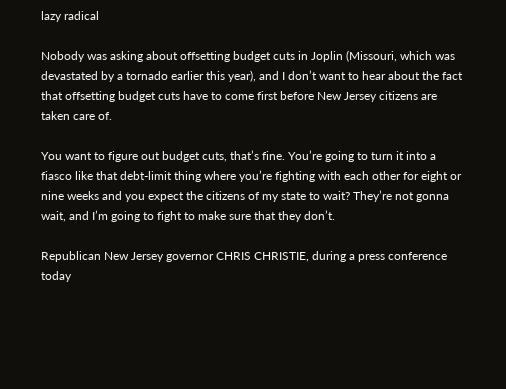lazy radical

Nobody was asking about offsetting budget cuts in Joplin (Missouri, which was devastated by a tornado earlier this year), and I don’t want to hear about the fact that offsetting budget cuts have to come first before New Jersey citizens are taken care of.

You want to figure out budget cuts, that’s fine. You’re going to turn it into a fiasco like that debt-limit thing where you’re fighting with each other for eight or nine weeks and you expect the citizens of my state to wait? They’re not gonna wait, and I’m going to fight to make sure that they don’t.

Republican New Jersey governor CHRIS CHRISTIE, during a press conference today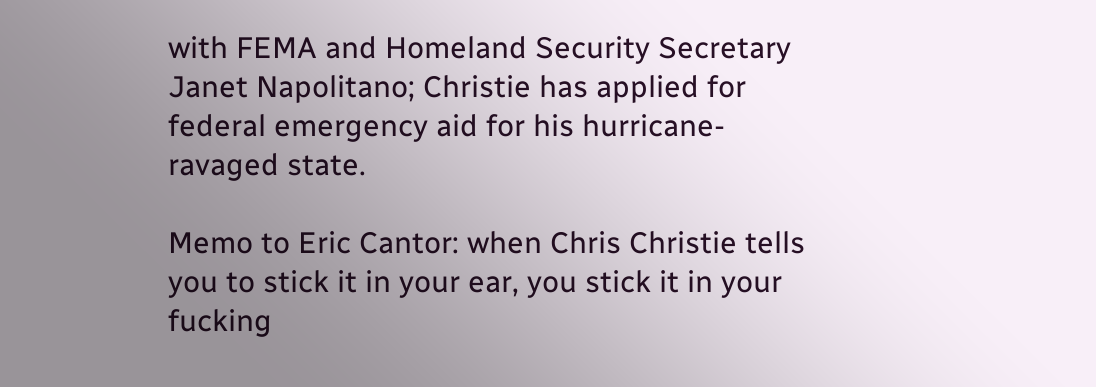with FEMA and Homeland Security Secretary Janet Napolitano; Christie has applied for federal emergency aid for his hurricane-ravaged state.

Memo to Eric Cantor: when Chris Christie tells you to stick it in your ear, you stick it in your fucking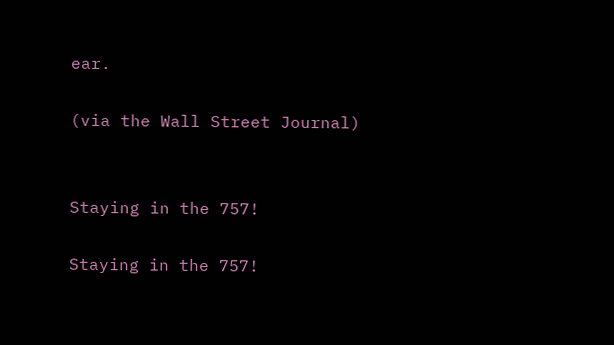ear.

(via the Wall Street Journal)


Staying in the 757!

Staying in the 757!